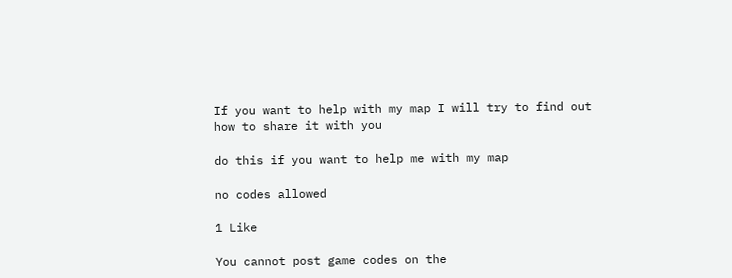If you want to help with my map I will try to find out how to share it with you

do this if you want to help me with my map

no codes allowed

1 Like

You cannot post game codes on the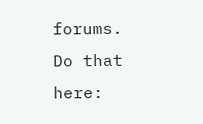forums.
Do that here: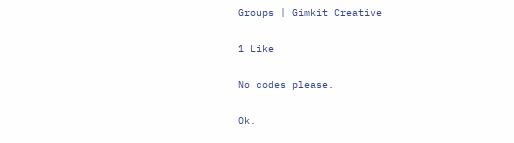Groups | Gimkit Creative

1 Like

No codes please.

Ok.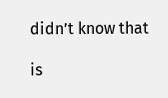didn’t know that

is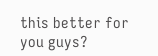this better for you guys?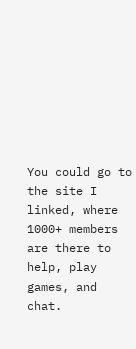You could go to the site I linked, where 1000+ members are there to help, play games, and chat.